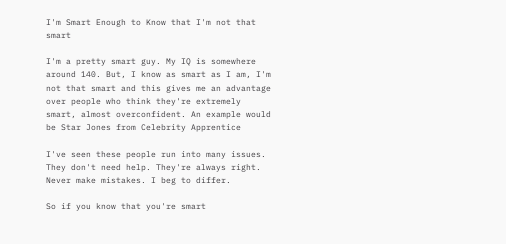I'm Smart Enough to Know that I'm not that smart

I'm a pretty smart guy. My IQ is somewhere around 140. But, I know as smart as I am, I'm not that smart and this gives me an advantage over people who think they're extremely smart, almost overconfident. An example would be Star Jones from Celebrity Apprentice

I've seen these people run into many issues. They don't need help. They're always right. Never make mistakes. I beg to differ.

So if you know that you're smart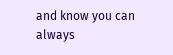and know you can always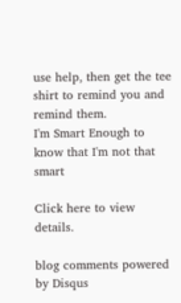use help, then get the tee shirt to remind you and remind them.
I'm Smart Enough to know that I'm not that smart

Click here to view details.

blog comments powered by Disqus